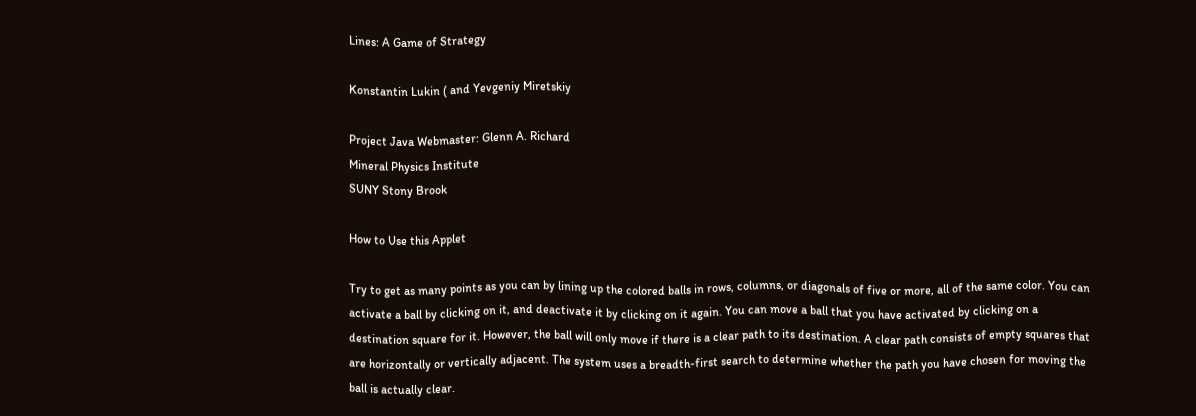Lines: A Game of Strategy

Konstantin Lukin ( and Yevgeniy Miretskiy

Project Java Webmaster: Glenn A. Richard
Mineral Physics Institute
SUNY Stony Brook

How to Use this Applet

Try to get as many points as you can by lining up the colored balls in rows, columns, or diagonals of five or more, all of the same color. You can activate a ball by clicking on it, and deactivate it by clicking on it again. You can move a ball that you have activated by clicking on a destination square for it. However, the ball will only move if there is a clear path to its destination. A clear path consists of empty squares that are horizontally or vertically adjacent. The system uses a breadth-first search to determine whether the path you have chosen for moving the ball is actually clear.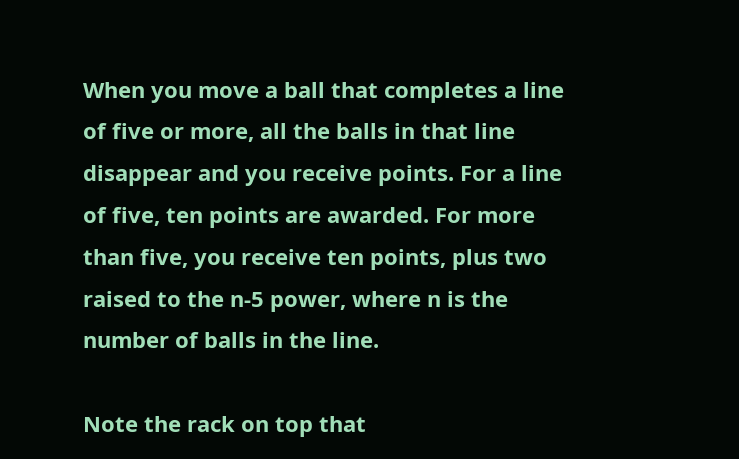When you move a ball that completes a line of five or more, all the balls in that line disappear and you receive points. For a line of five, ten points are awarded. For more than five, you receive ten points, plus two raised to the n-5 power, where n is the number of balls in the line.

Note the rack on top that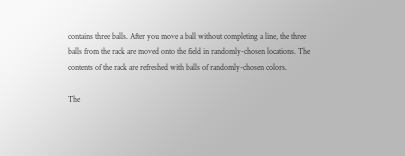contains three balls. After you move a ball without completing a line, the three balls from the rack are moved onto the field in randomly-chosen locations. The contents of the rack are refreshed with balls of randomly-chosen colors.

The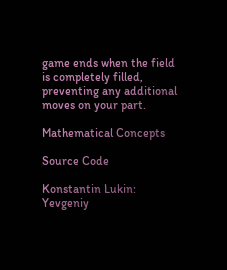game ends when the field is completely filled, preventing any additional moves on your part.

Mathematical Concepts

Source Code

Konstantin Lukin:
Yevgeniy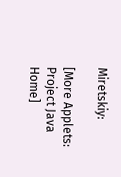Miretskiy:

[More Applets: Project Java Home]